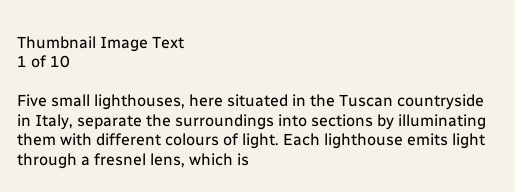Thumbnail Image Text
1 of 10

Five small lighthouses, here situated in the Tuscan countryside in Italy, separate the surroundings into sections by illuminating them with different colours of light. Each lighthouse emits light through a fresnel lens, which is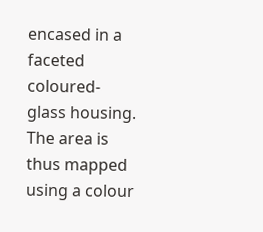encased in a faceted coloured-glass housing. The area is thus mapped using a colour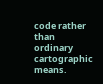code rather than ordinary cartographic means.